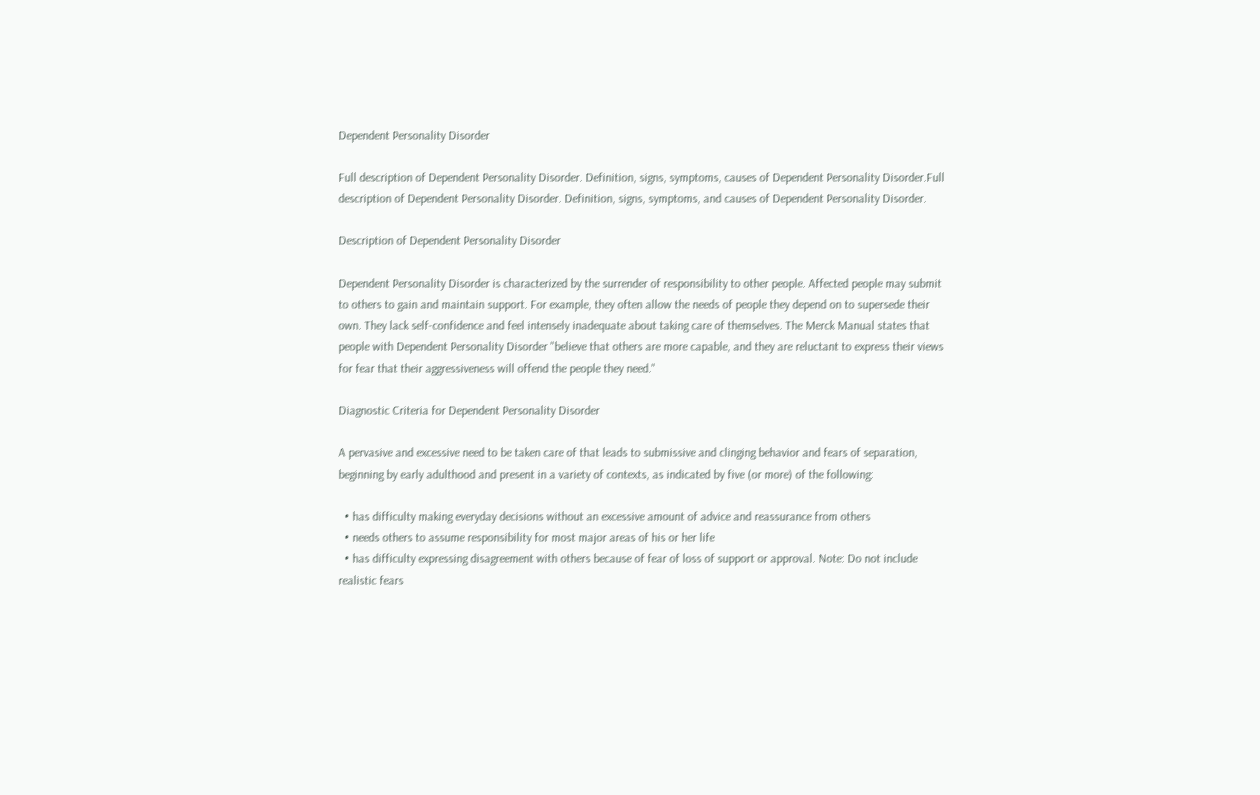Dependent Personality Disorder

Full description of Dependent Personality Disorder. Definition, signs, symptoms, causes of Dependent Personality Disorder.Full description of Dependent Personality Disorder. Definition, signs, symptoms, and causes of Dependent Personality Disorder.

Description of Dependent Personality Disorder

Dependent Personality Disorder is characterized by the surrender of responsibility to other people. Affected people may submit to others to gain and maintain support. For example, they often allow the needs of people they depend on to supersede their own. They lack self-confidence and feel intensely inadequate about taking care of themselves. The Merck Manual states that people with Dependent Personality Disorder "believe that others are more capable, and they are reluctant to express their views for fear that their aggressiveness will offend the people they need."

Diagnostic Criteria for Dependent Personality Disorder

A pervasive and excessive need to be taken care of that leads to submissive and clinging behavior and fears of separation, beginning by early adulthood and present in a variety of contexts, as indicated by five (or more) of the following:

  • has difficulty making everyday decisions without an excessive amount of advice and reassurance from others
  • needs others to assume responsibility for most major areas of his or her life
  • has difficulty expressing disagreement with others because of fear of loss of support or approval. Note: Do not include realistic fears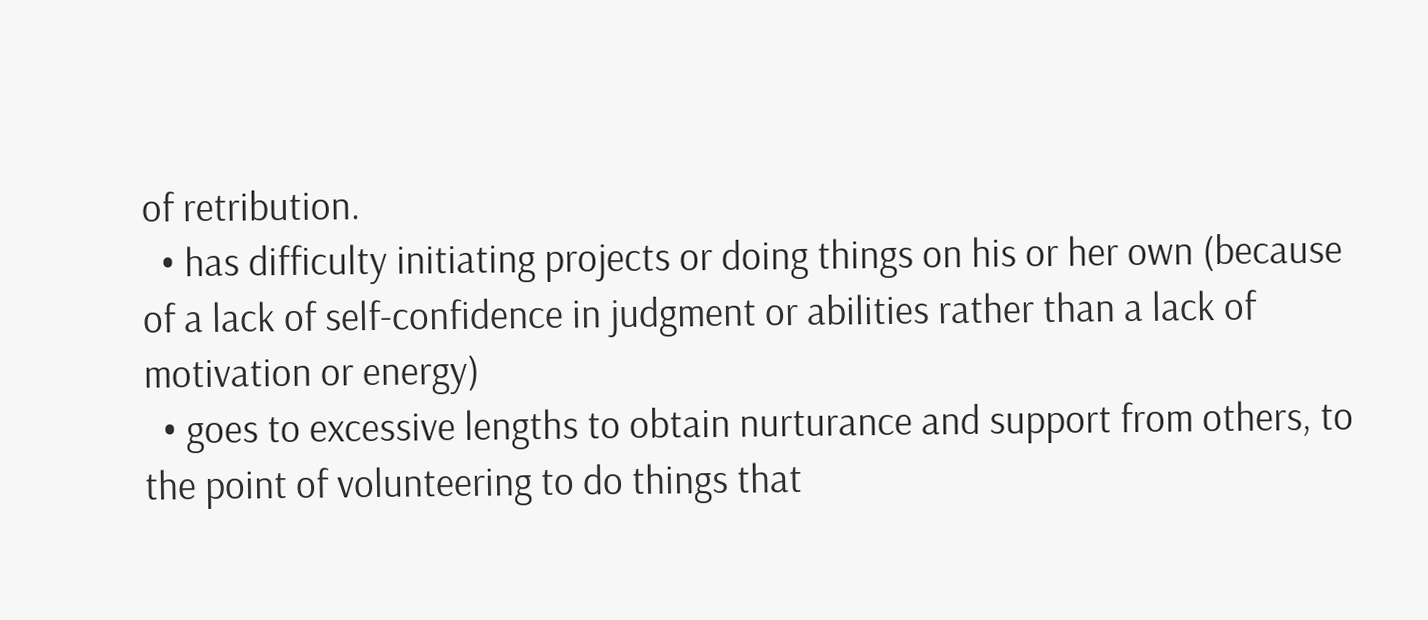of retribution.
  • has difficulty initiating projects or doing things on his or her own (because of a lack of self-confidence in judgment or abilities rather than a lack of motivation or energy)
  • goes to excessive lengths to obtain nurturance and support from others, to the point of volunteering to do things that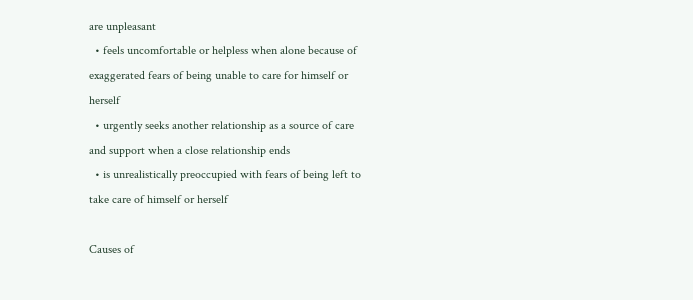are unpleasant
  • feels uncomfortable or helpless when alone because of exaggerated fears of being unable to care for himself or herself
  • urgently seeks another relationship as a source of care and support when a close relationship ends
  • is unrealistically preoccupied with fears of being left to take care of himself or herself

Causes of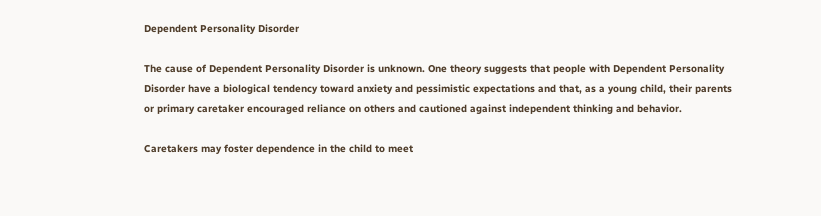Dependent Personality Disorder

The cause of Dependent Personality Disorder is unknown. One theory suggests that people with Dependent Personality Disorder have a biological tendency toward anxiety and pessimistic expectations and that, as a young child, their parents or primary caretaker encouraged reliance on others and cautioned against independent thinking and behavior.

Caretakers may foster dependence in the child to meet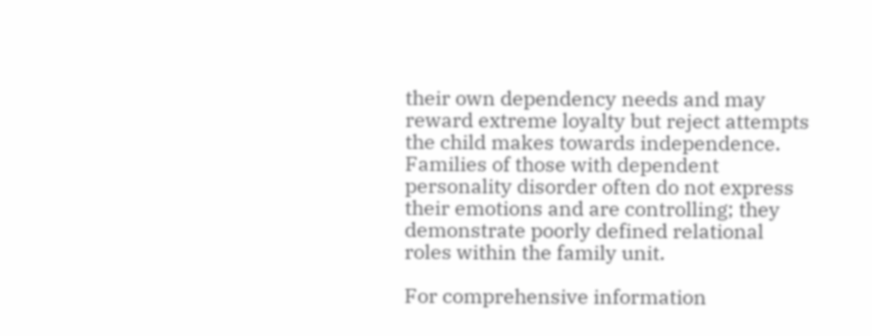their own dependency needs and may reward extreme loyalty but reject attempts the child makes towards independence. Families of those with dependent personality disorder often do not express their emotions and are controlling; they demonstrate poorly defined relational roles within the family unit.

For comprehensive information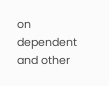on dependent and other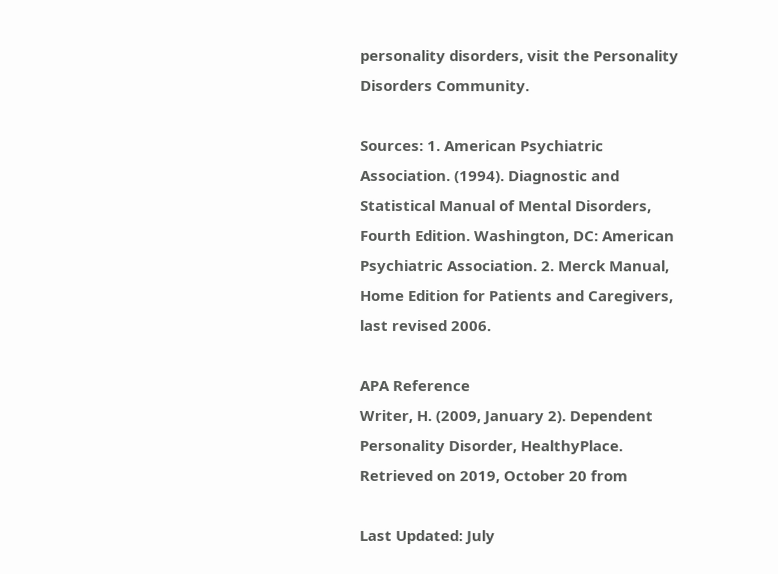personality disorders, visit the Personality Disorders Community.

Sources: 1. American Psychiatric Association. (1994). Diagnostic and Statistical Manual of Mental Disorders, Fourth Edition. Washington, DC: American Psychiatric Association. 2. Merck Manual, Home Edition for Patients and Caregivers, last revised 2006.

APA Reference
Writer, H. (2009, January 2). Dependent Personality Disorder, HealthyPlace. Retrieved on 2019, October 20 from

Last Updated: July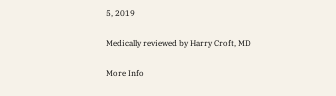5, 2019

Medically reviewed by Harry Croft, MD

More Info